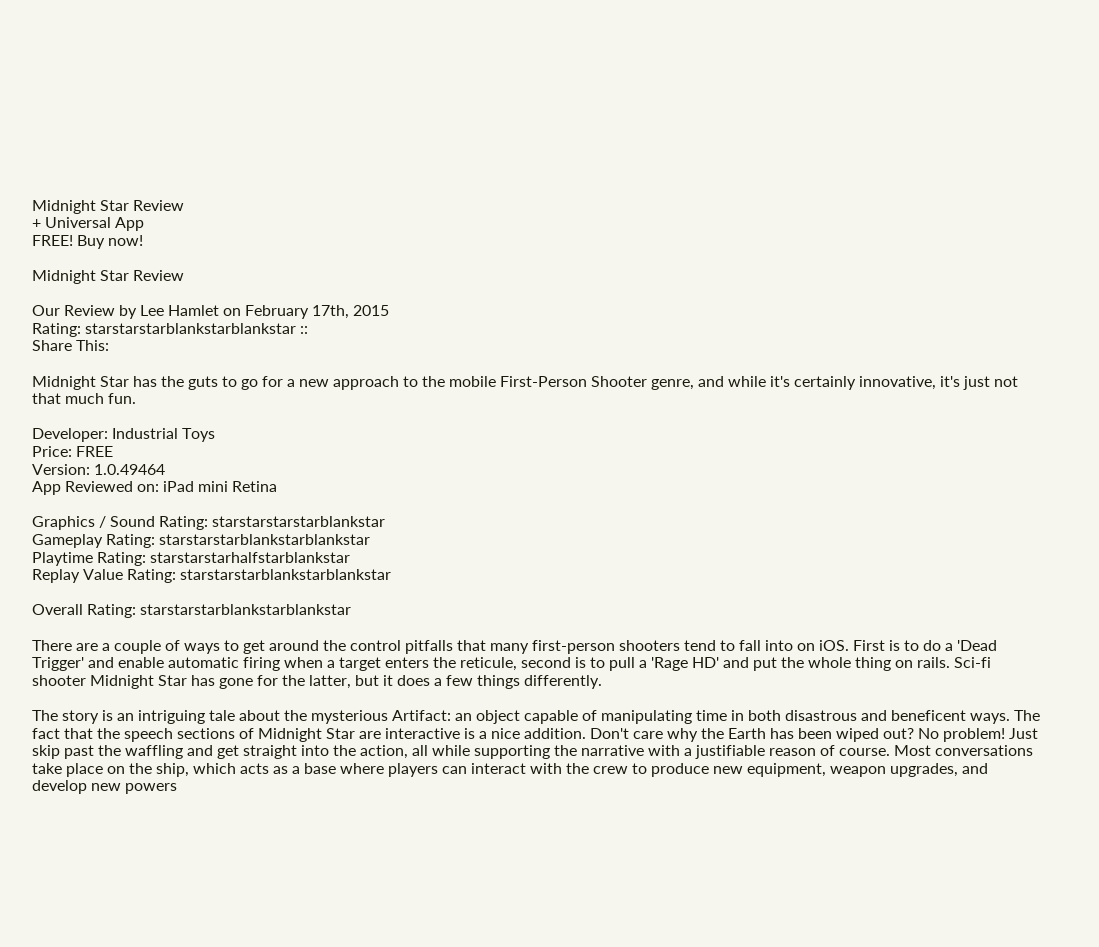Midnight Star Review
+ Universal App
FREE! Buy now!

Midnight Star Review

Our Review by Lee Hamlet on February 17th, 2015
Rating: starstarstarblankstarblankstar ::
Share This:

Midnight Star has the guts to go for a new approach to the mobile First-Person Shooter genre, and while it's certainly innovative, it's just not that much fun.

Developer: Industrial Toys
Price: FREE
Version: 1.0.49464
App Reviewed on: iPad mini Retina

Graphics / Sound Rating: starstarstarstarblankstar
Gameplay Rating: starstarstarblankstarblankstar
Playtime Rating: starstarstarhalfstarblankstar
Replay Value Rating: starstarstarblankstarblankstar

Overall Rating: starstarstarblankstarblankstar

There are a couple of ways to get around the control pitfalls that many first-person shooters tend to fall into on iOS. First is to do a 'Dead Trigger' and enable automatic firing when a target enters the reticule, second is to pull a 'Rage HD' and put the whole thing on rails. Sci-fi shooter Midnight Star has gone for the latter, but it does a few things differently.

The story is an intriguing tale about the mysterious Artifact: an object capable of manipulating time in both disastrous and beneficent ways. The fact that the speech sections of Midnight Star are interactive is a nice addition. Don't care why the Earth has been wiped out? No problem! Just skip past the waffling and get straight into the action, all while supporting the narrative with a justifiable reason of course. Most conversations take place on the ship, which acts as a base where players can interact with the crew to produce new equipment, weapon upgrades, and develop new powers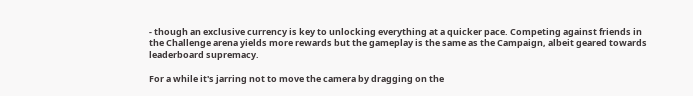- though an exclusive currency is key to unlocking everything at a quicker pace. Competing against friends in the Challenge arena yields more rewards but the gameplay is the same as the Campaign, albeit geared towards leaderboard supremacy.

For a while it's jarring not to move the camera by dragging on the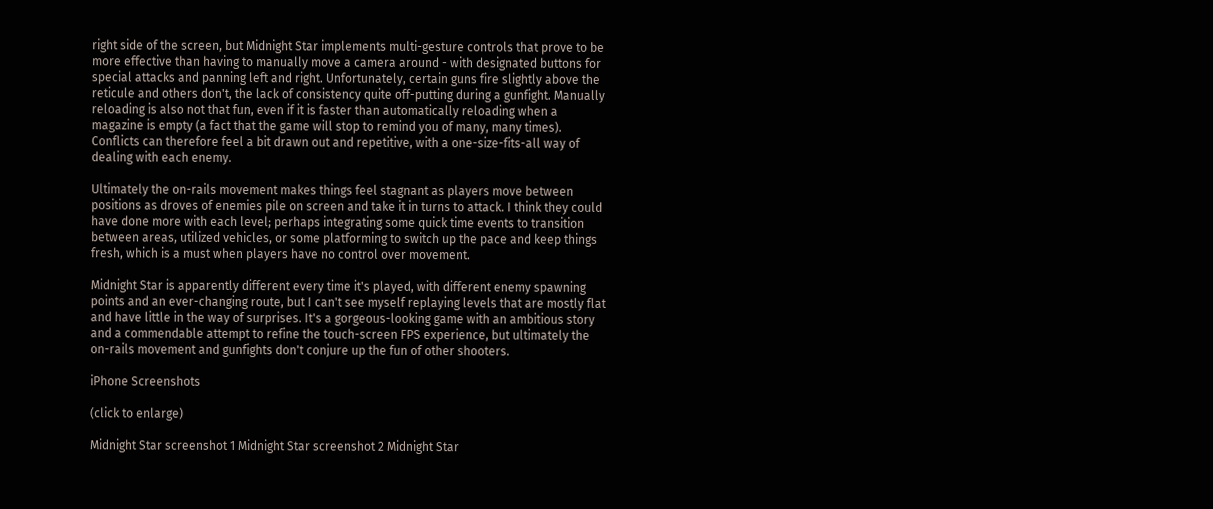right side of the screen, but Midnight Star implements multi-gesture controls that prove to be more effective than having to manually move a camera around - with designated buttons for special attacks and panning left and right. Unfortunately, certain guns fire slightly above the reticule and others don't, the lack of consistency quite off-putting during a gunfight. Manually reloading is also not that fun, even if it is faster than automatically reloading when a magazine is empty (a fact that the game will stop to remind you of many, many times). Conflicts can therefore feel a bit drawn out and repetitive, with a one-size-fits-all way of dealing with each enemy.

Ultimately the on-rails movement makes things feel stagnant as players move between positions as droves of enemies pile on screen and take it in turns to attack. I think they could have done more with each level; perhaps integrating some quick time events to transition between areas, utilized vehicles, or some platforming to switch up the pace and keep things fresh, which is a must when players have no control over movement.

Midnight Star is apparently different every time it's played, with different enemy spawning points and an ever-changing route, but I can't see myself replaying levels that are mostly flat and have little in the way of surprises. It's a gorgeous-looking game with an ambitious story and a commendable attempt to refine the touch-screen FPS experience, but ultimately the on-rails movement and gunfights don't conjure up the fun of other shooters.

iPhone Screenshots

(click to enlarge)

Midnight Star screenshot 1 Midnight Star screenshot 2 Midnight Star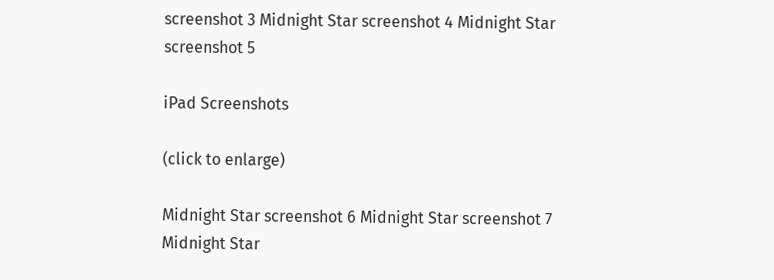screenshot 3 Midnight Star screenshot 4 Midnight Star screenshot 5

iPad Screenshots

(click to enlarge)

Midnight Star screenshot 6 Midnight Star screenshot 7 Midnight Star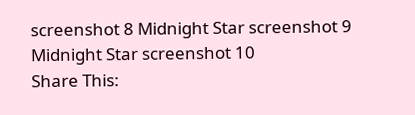screenshot 8 Midnight Star screenshot 9 Midnight Star screenshot 10
Share This: